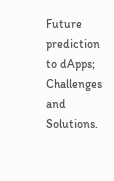Future prediction to dApps; Challenges and Solutions.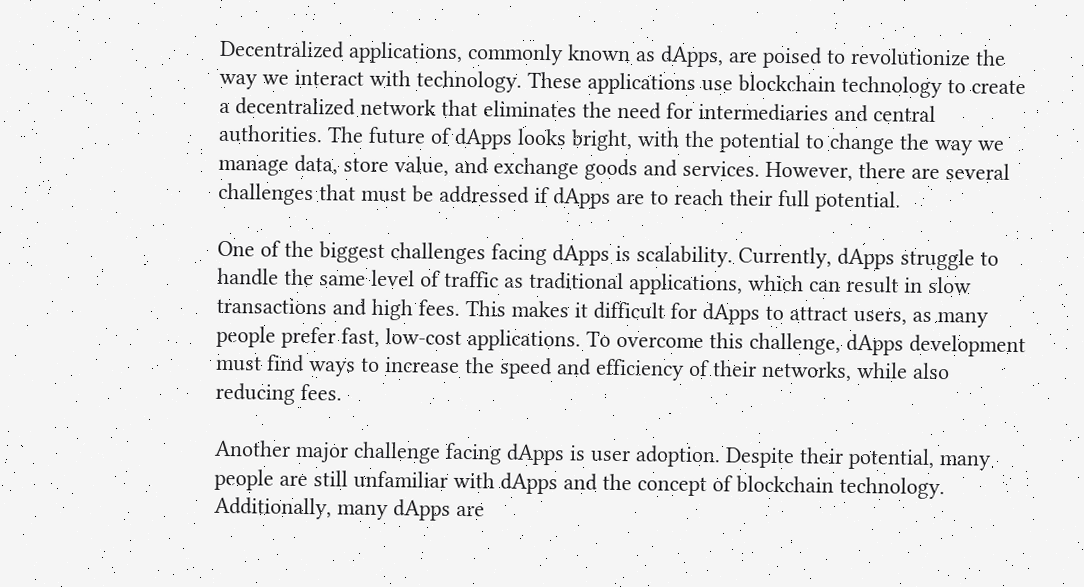Decentralized applications, commonly known as dApps, are poised to revolutionize the way we interact with technology. These applications use blockchain technology to create a decentralized network that eliminates the need for intermediaries and central authorities. The future of dApps looks bright, with the potential to change the way we manage data, store value, and exchange goods and services. However, there are several challenges that must be addressed if dApps are to reach their full potential.

One of the biggest challenges facing dApps is scalability. Currently, dApps struggle to handle the same level of traffic as traditional applications, which can result in slow transactions and high fees. This makes it difficult for dApps to attract users, as many people prefer fast, low-cost applications. To overcome this challenge, dApps development must find ways to increase the speed and efficiency of their networks, while also reducing fees.

Another major challenge facing dApps is user adoption. Despite their potential, many people are still unfamiliar with dApps and the concept of blockchain technology. Additionally, many dApps are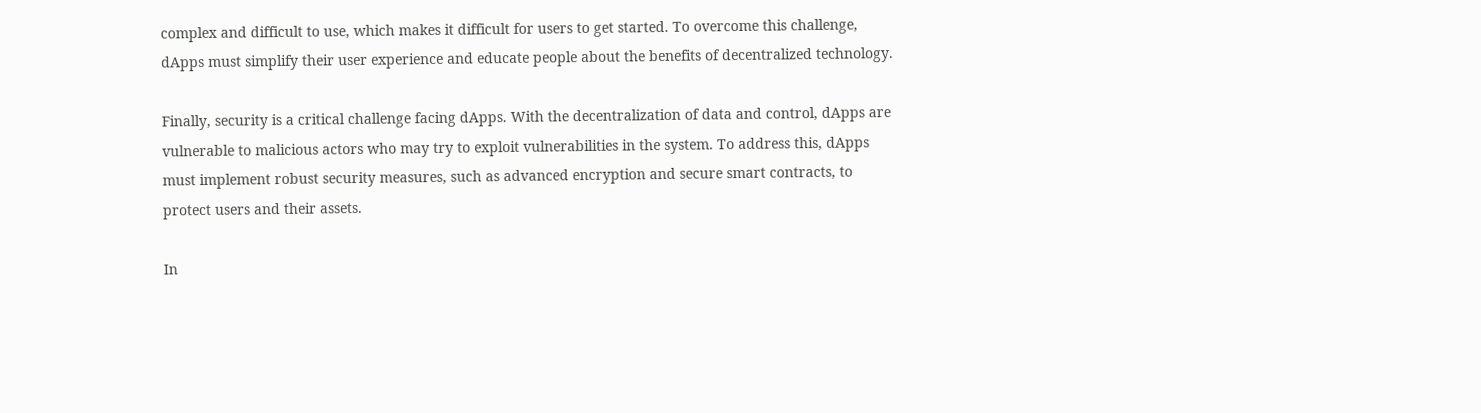complex and difficult to use, which makes it difficult for users to get started. To overcome this challenge, dApps must simplify their user experience and educate people about the benefits of decentralized technology.

Finally, security is a critical challenge facing dApps. With the decentralization of data and control, dApps are vulnerable to malicious actors who may try to exploit vulnerabilities in the system. To address this, dApps must implement robust security measures, such as advanced encryption and secure smart contracts, to protect users and their assets.

In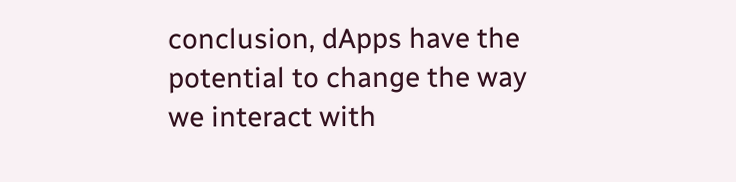conclusion, dApps have the potential to change the way we interact with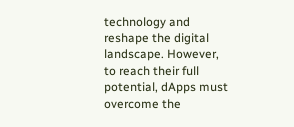technology and reshape the digital landscape. However, to reach their full potential, dApps must overcome the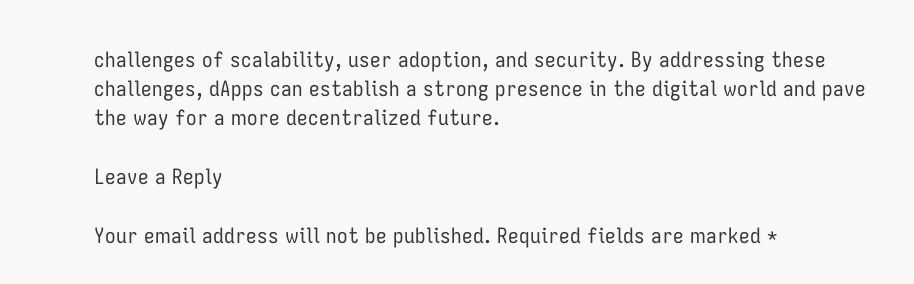challenges of scalability, user adoption, and security. By addressing these challenges, dApps can establish a strong presence in the digital world and pave the way for a more decentralized future.

Leave a Reply

Your email address will not be published. Required fields are marked *